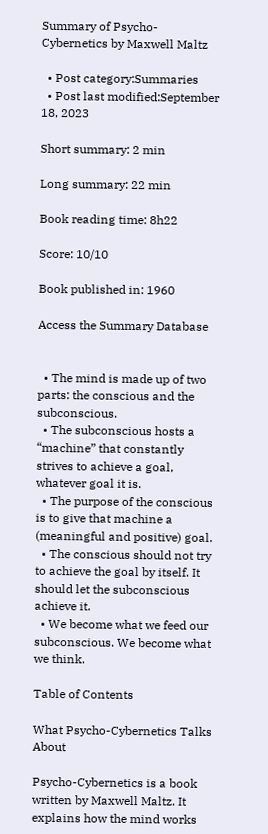Summary of Psycho-Cybernetics by Maxwell Maltz

  • Post category:Summaries
  • Post last modified:September 18, 2023

Short summary: 2 min

Long summary: 22 min

Book reading time: 8h22

Score: 10/10

Book published in: 1960

Access the Summary Database


  • The mind is made up of two parts: the conscious and the subconscious.
  • The subconscious hosts a “machine” that constantly strives to achieve a goal, whatever goal it is.
  • The purpose of the conscious is to give that machine a (meaningful and positive) goal.
  • The conscious should not try to achieve the goal by itself. It should let the subconscious achieve it.
  • We become what we feed our subconscious. We become what we think.

Table of Contents

What Psycho-Cybernetics Talks About

Psycho-Cybernetics is a book written by Maxwell Maltz. It explains how the mind works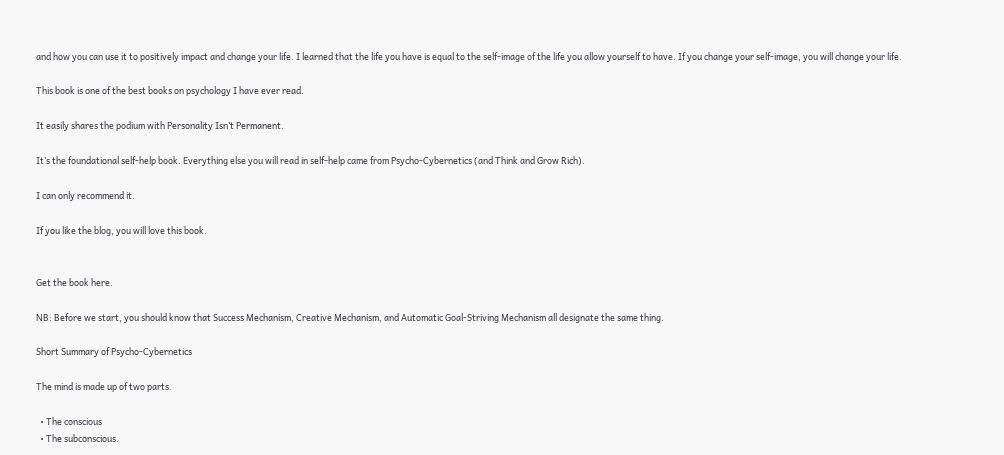and how you can use it to positively impact and change your life. I learned that the life you have is equal to the self-image of the life you allow yourself to have. If you change your self-image, you will change your life.

This book is one of the best books on psychology I have ever read.

It easily shares the podium with Personality Isn’t Permanent.

It’s the foundational self-help book. Everything else you will read in self-help came from Psycho-Cybernetics (and Think and Grow Rich).

I can only recommend it.

If you like the blog, you will love this book.


Get the book here.

NB: Before we start, you should know that Success Mechanism, Creative Mechanism, and Automatic Goal-Striving Mechanism all designate the same thing.

Short Summary of Psycho-Cybernetics

The mind is made up of two parts.

  • The conscious
  • The subconscious.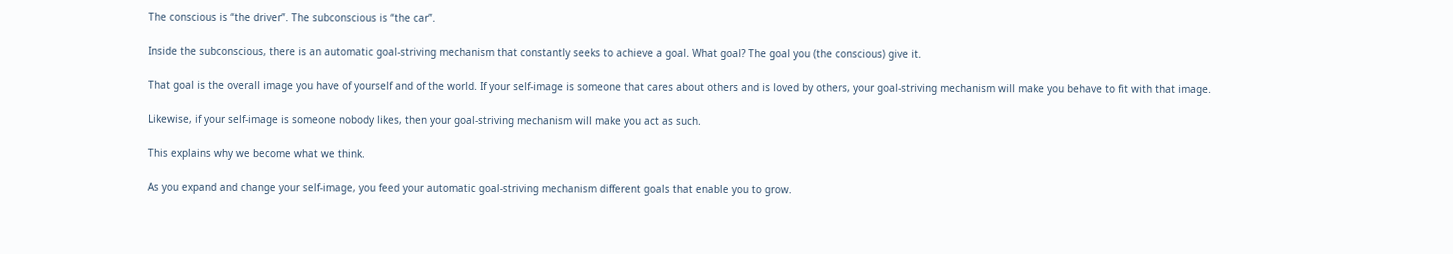The conscious is “the driver”. The subconscious is “the car”.

Inside the subconscious, there is an automatic goal-striving mechanism that constantly seeks to achieve a goal. What goal? The goal you (the conscious) give it.

That goal is the overall image you have of yourself and of the world. If your self-image is someone that cares about others and is loved by others, your goal-striving mechanism will make you behave to fit with that image.

Likewise, if your self-image is someone nobody likes, then your goal-striving mechanism will make you act as such.

This explains why we become what we think.

As you expand and change your self-image, you feed your automatic goal-striving mechanism different goals that enable you to grow.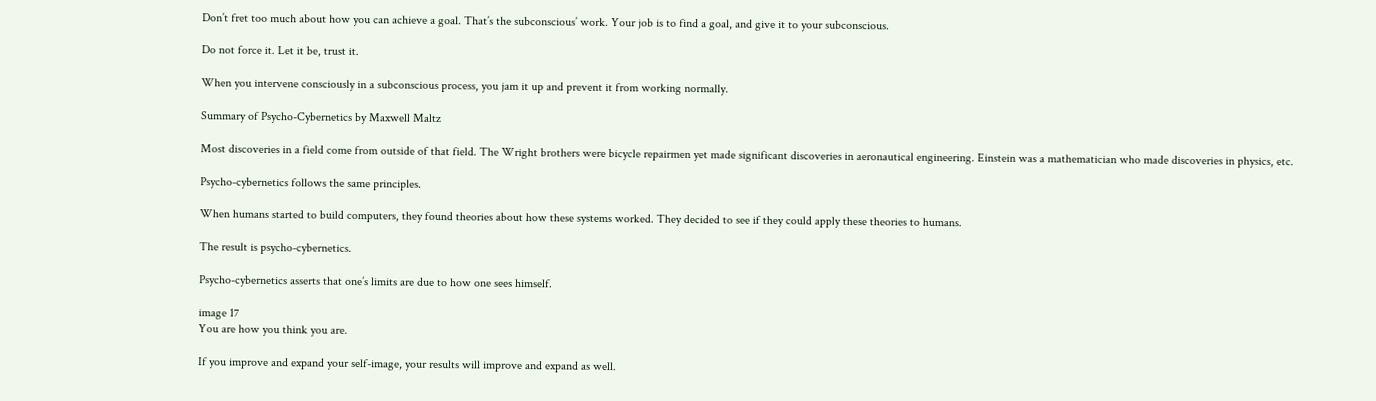Don’t fret too much about how you can achieve a goal. That’s the subconscious’ work. Your job is to find a goal, and give it to your subconscious.

Do not force it. Let it be, trust it.

When you intervene consciously in a subconscious process, you jam it up and prevent it from working normally.

Summary of Psycho-Cybernetics by Maxwell Maltz

Most discoveries in a field come from outside of that field. The Wright brothers were bicycle repairmen yet made significant discoveries in aeronautical engineering. Einstein was a mathematician who made discoveries in physics, etc.

Psycho-cybernetics follows the same principles.

When humans started to build computers, they found theories about how these systems worked. They decided to see if they could apply these theories to humans.

The result is psycho-cybernetics.

Psycho-cybernetics asserts that one’s limits are due to how one sees himself.

image 17
You are how you think you are.

If you improve and expand your self-image, your results will improve and expand as well.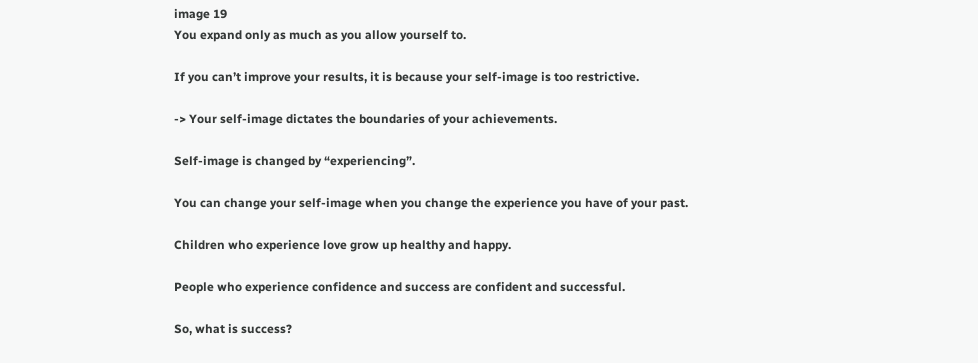image 19
You expand only as much as you allow yourself to.

If you can’t improve your results, it is because your self-image is too restrictive.

-> Your self-image dictates the boundaries of your achievements.

Self-image is changed by “experiencing”.

You can change your self-image when you change the experience you have of your past.

Children who experience love grow up healthy and happy.

People who experience confidence and success are confident and successful.

So, what is success?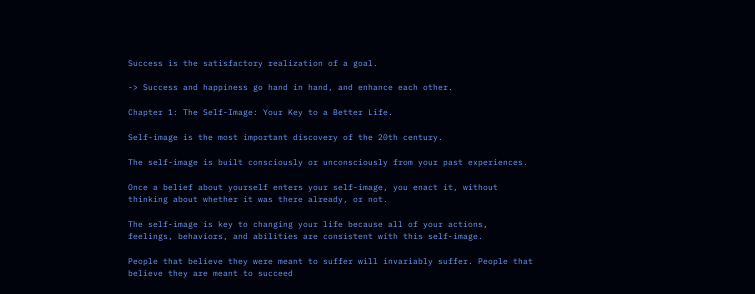Success is the satisfactory realization of a goal.

-> Success and happiness go hand in hand, and enhance each other.

Chapter 1: The Self-Image: Your Key to a Better Life.

Self-image is the most important discovery of the 20th century.

The self-image is built consciously or unconsciously from your past experiences.

Once a belief about yourself enters your self-image, you enact it, without thinking about whether it was there already, or not.

The self-image is key to changing your life because all of your actions, feelings, behaviors, and abilities are consistent with this self-image.

People that believe they were meant to suffer will invariably suffer. People that believe they are meant to succeed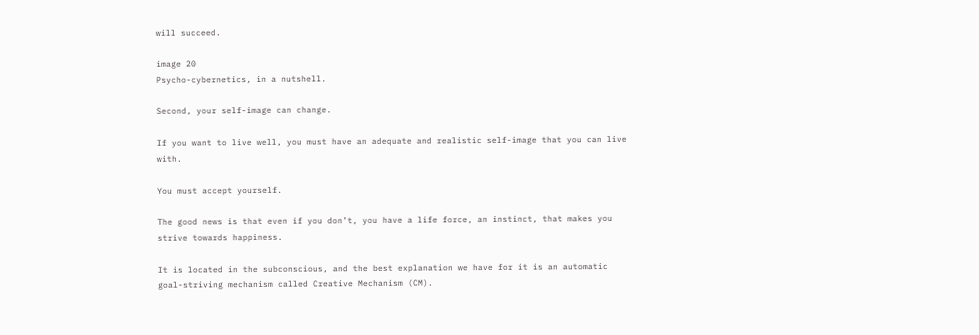will succeed.

image 20
Psycho-cybernetics, in a nutshell.

Second, your self-image can change.

If you want to live well, you must have an adequate and realistic self-image that you can live with.

You must accept yourself.

The good news is that even if you don’t, you have a life force, an instinct, that makes you strive towards happiness.

It is located in the subconscious, and the best explanation we have for it is an automatic goal-striving mechanism called Creative Mechanism (CM).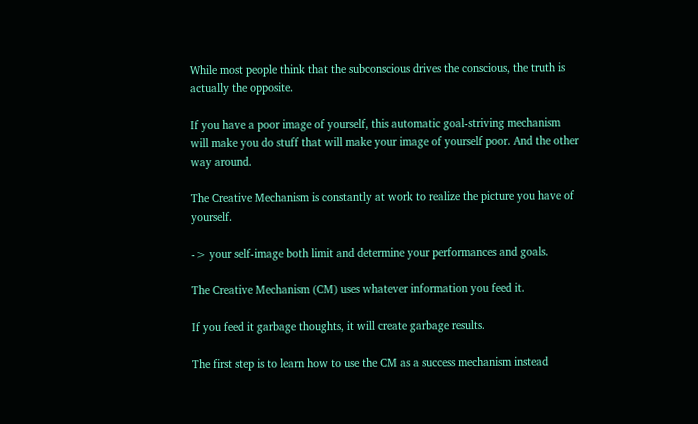While most people think that the subconscious drives the conscious, the truth is actually the opposite.

If you have a poor image of yourself, this automatic goal-striving mechanism will make you do stuff that will make your image of yourself poor. And the other way around.

The Creative Mechanism is constantly at work to realize the picture you have of yourself.

-> your self-image both limit and determine your performances and goals.

The Creative Mechanism (CM) uses whatever information you feed it.

If you feed it garbage thoughts, it will create garbage results.

The first step is to learn how to use the CM as a success mechanism instead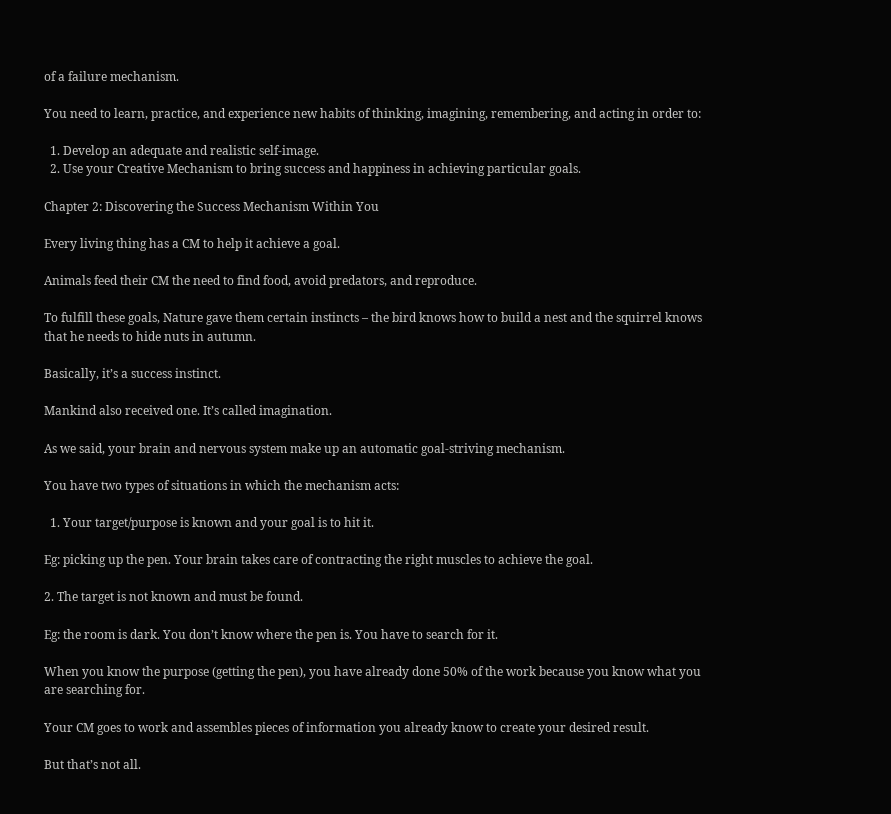of a failure mechanism.

You need to learn, practice, and experience new habits of thinking, imagining, remembering, and acting in order to:

  1. Develop an adequate and realistic self-image.
  2. Use your Creative Mechanism to bring success and happiness in achieving particular goals.

Chapter 2: Discovering the Success Mechanism Within You

Every living thing has a CM to help it achieve a goal.

Animals feed their CM the need to find food, avoid predators, and reproduce.

To fulfill these goals, Nature gave them certain instincts – the bird knows how to build a nest and the squirrel knows that he needs to hide nuts in autumn.

Basically, it’s a success instinct.

Mankind also received one. It’s called imagination.

As we said, your brain and nervous system make up an automatic goal-striving mechanism.

You have two types of situations in which the mechanism acts:

  1. Your target/purpose is known and your goal is to hit it.

Eg: picking up the pen. Your brain takes care of contracting the right muscles to achieve the goal.

2. The target is not known and must be found.

Eg: the room is dark. You don’t know where the pen is. You have to search for it.

When you know the purpose (getting the pen), you have already done 50% of the work because you know what you are searching for.

Your CM goes to work and assembles pieces of information you already know to create your desired result.

But that’s not all.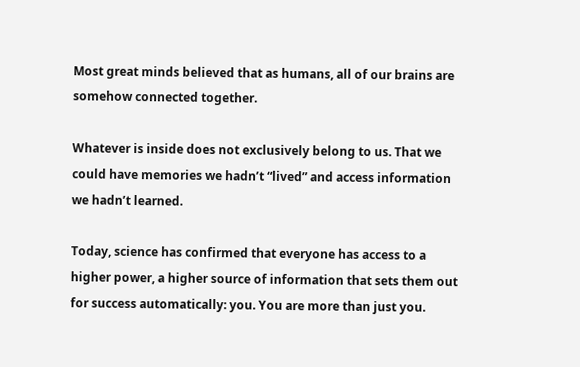Most great minds believed that as humans, all of our brains are somehow connected together.

Whatever is inside does not exclusively belong to us. That we could have memories we hadn’t “lived” and access information we hadn’t learned.

Today, science has confirmed that everyone has access to a higher power, a higher source of information that sets them out for success automatically: you. You are more than just you.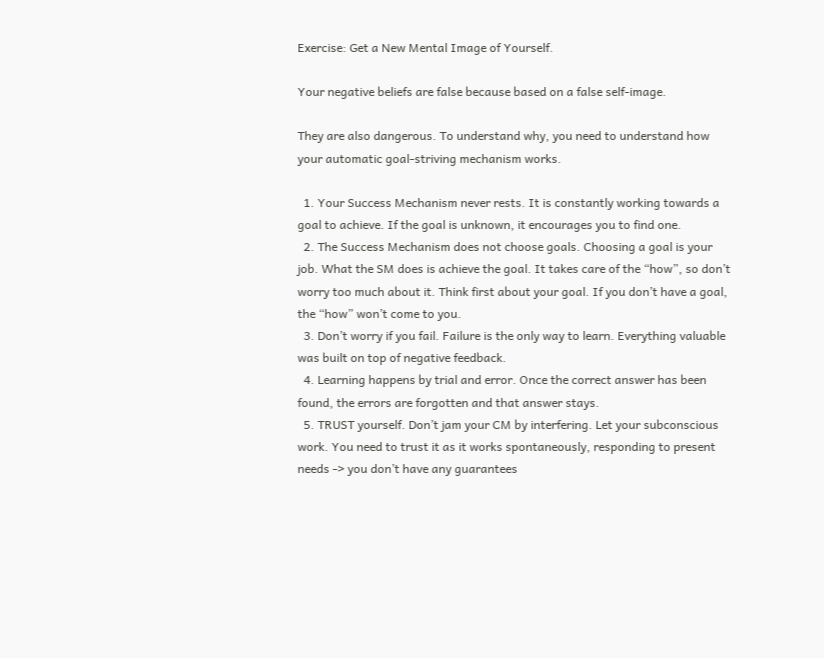Exercise: Get a New Mental Image of Yourself.

Your negative beliefs are false because based on a false self-image.

They are also dangerous. To understand why, you need to understand how your automatic goal-striving mechanism works.

  1. Your Success Mechanism never rests. It is constantly working towards a goal to achieve. If the goal is unknown, it encourages you to find one.
  2. The Success Mechanism does not choose goals. Choosing a goal is your job. What the SM does is achieve the goal. It takes care of the “how”, so don’t worry too much about it. Think first about your goal. If you don’t have a goal, the “how” won’t come to you.
  3. Don’t worry if you fail. Failure is the only way to learn. Everything valuable was built on top of negative feedback.
  4. Learning happens by trial and error. Once the correct answer has been found, the errors are forgotten and that answer stays.
  5. TRUST yourself. Don’t jam your CM by interfering. Let your subconscious work. You need to trust it as it works spontaneously, responding to present needs -> you don’t have any guarantees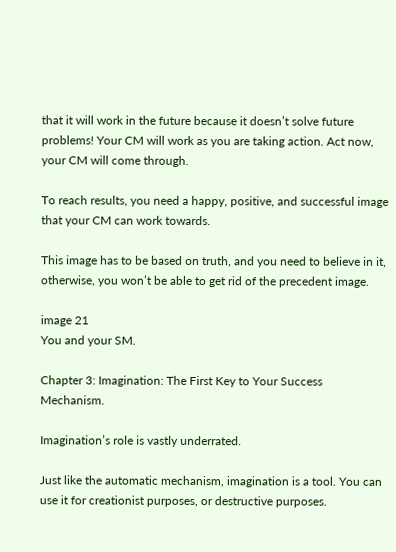that it will work in the future because it doesn’t solve future problems! Your CM will work as you are taking action. Act now, your CM will come through.

To reach results, you need a happy, positive, and successful image that your CM can work towards.

This image has to be based on truth, and you need to believe in it, otherwise, you won’t be able to get rid of the precedent image.

image 21
You and your SM.

Chapter 3: Imagination: The First Key to Your Success Mechanism.

Imagination’s role is vastly underrated.

Just like the automatic mechanism, imagination is a tool. You can use it for creationist purposes, or destructive purposes.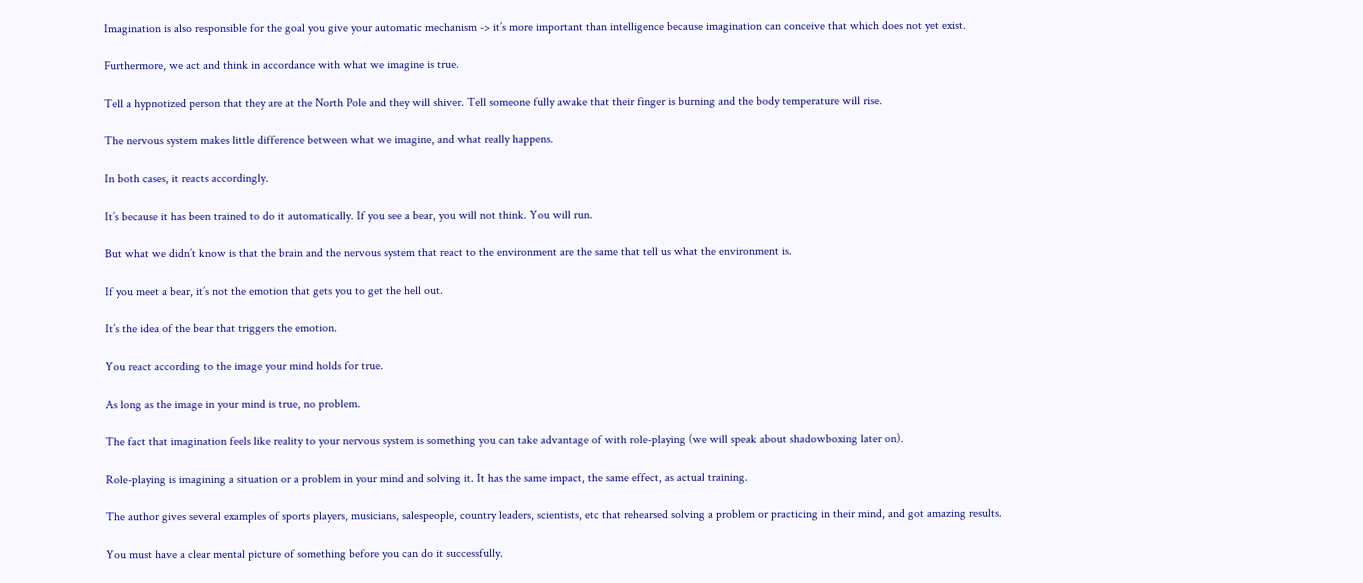Imagination is also responsible for the goal you give your automatic mechanism -> it’s more important than intelligence because imagination can conceive that which does not yet exist.

Furthermore, we act and think in accordance with what we imagine is true.

Tell a hypnotized person that they are at the North Pole and they will shiver. Tell someone fully awake that their finger is burning and the body temperature will rise.

The nervous system makes little difference between what we imagine, and what really happens.

In both cases, it reacts accordingly.

It’s because it has been trained to do it automatically. If you see a bear, you will not think. You will run.

But what we didn’t know is that the brain and the nervous system that react to the environment are the same that tell us what the environment is.

If you meet a bear, it’s not the emotion that gets you to get the hell out.

It’s the idea of the bear that triggers the emotion.

You react according to the image your mind holds for true.

As long as the image in your mind is true, no problem.

The fact that imagination feels like reality to your nervous system is something you can take advantage of with role-playing (we will speak about shadowboxing later on).

Role-playing is imagining a situation or a problem in your mind and solving it. It has the same impact, the same effect, as actual training.

The author gives several examples of sports players, musicians, salespeople, country leaders, scientists, etc that rehearsed solving a problem or practicing in their mind, and got amazing results.

You must have a clear mental picture of something before you can do it successfully.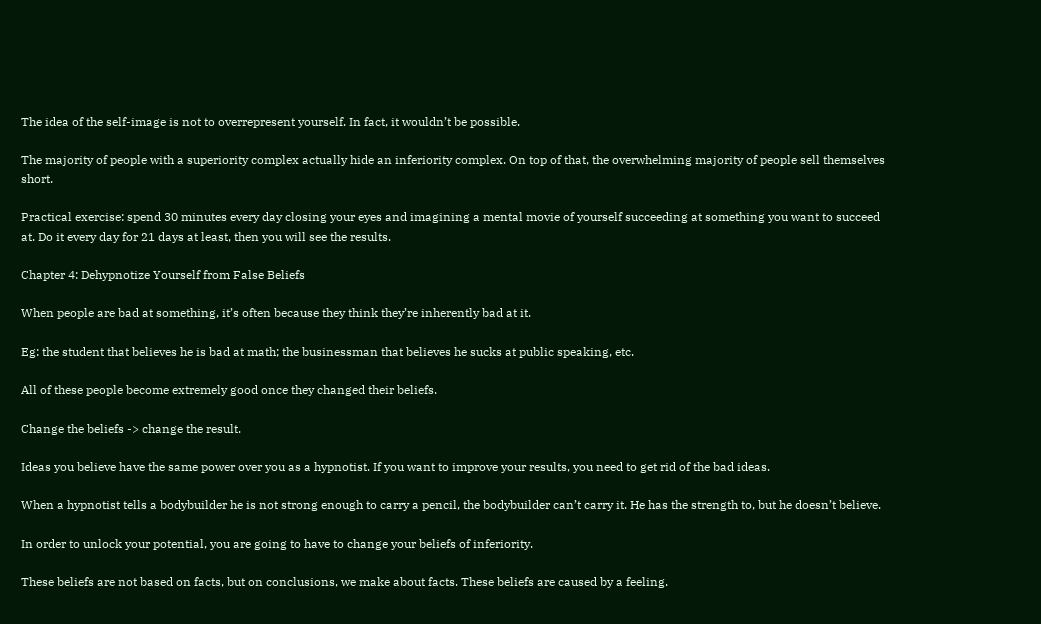The idea of the self-image is not to overrepresent yourself. In fact, it wouldn’t be possible.

The majority of people with a superiority complex actually hide an inferiority complex. On top of that, the overwhelming majority of people sell themselves short.

Practical exercise: spend 30 minutes every day closing your eyes and imagining a mental movie of yourself succeeding at something you want to succeed at. Do it every day for 21 days at least, then you will see the results.

Chapter 4: Dehypnotize Yourself from False Beliefs

When people are bad at something, it’s often because they think they’re inherently bad at it.

Eg: the student that believes he is bad at math; the businessman that believes he sucks at public speaking, etc.

All of these people become extremely good once they changed their beliefs.

Change the beliefs -> change the result.

Ideas you believe have the same power over you as a hypnotist. If you want to improve your results, you need to get rid of the bad ideas.

When a hypnotist tells a bodybuilder he is not strong enough to carry a pencil, the bodybuilder can’t carry it. He has the strength to, but he doesn’t believe.

In order to unlock your potential, you are going to have to change your beliefs of inferiority.

These beliefs are not based on facts, but on conclusions, we make about facts. These beliefs are caused by a feeling.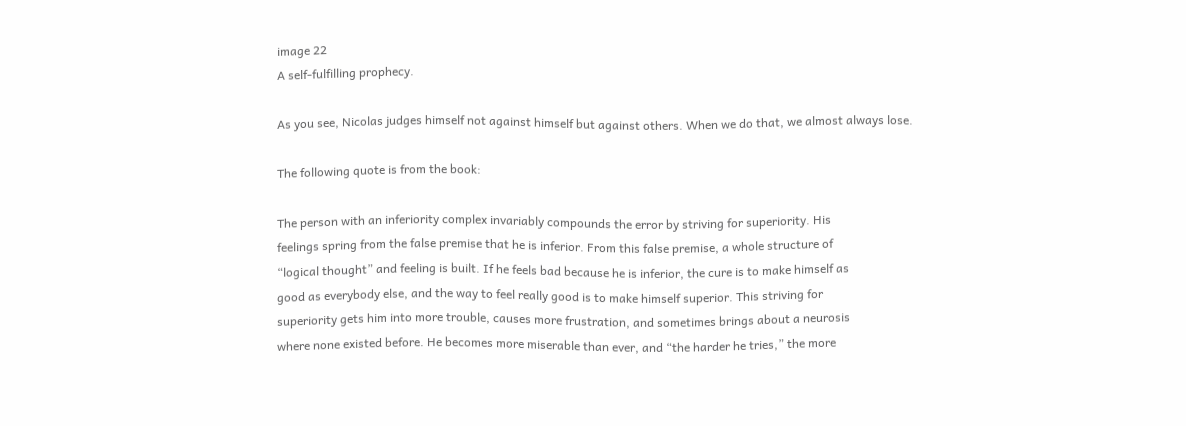image 22
A self-fulfilling prophecy.

As you see, Nicolas judges himself not against himself but against others. When we do that, we almost always lose.

The following quote is from the book:

The person with an inferiority complex invariably compounds the error by striving for superiority. His
feelings spring from the false premise that he is inferior. From this false premise, a whole structure of
“logical thought” and feeling is built. If he feels bad because he is inferior, the cure is to make himself as
good as everybody else, and the way to feel really good is to make himself superior. This striving for
superiority gets him into more trouble, causes more frustration, and sometimes brings about a neurosis
where none existed before. He becomes more miserable than ever, and “the harder he tries,” the more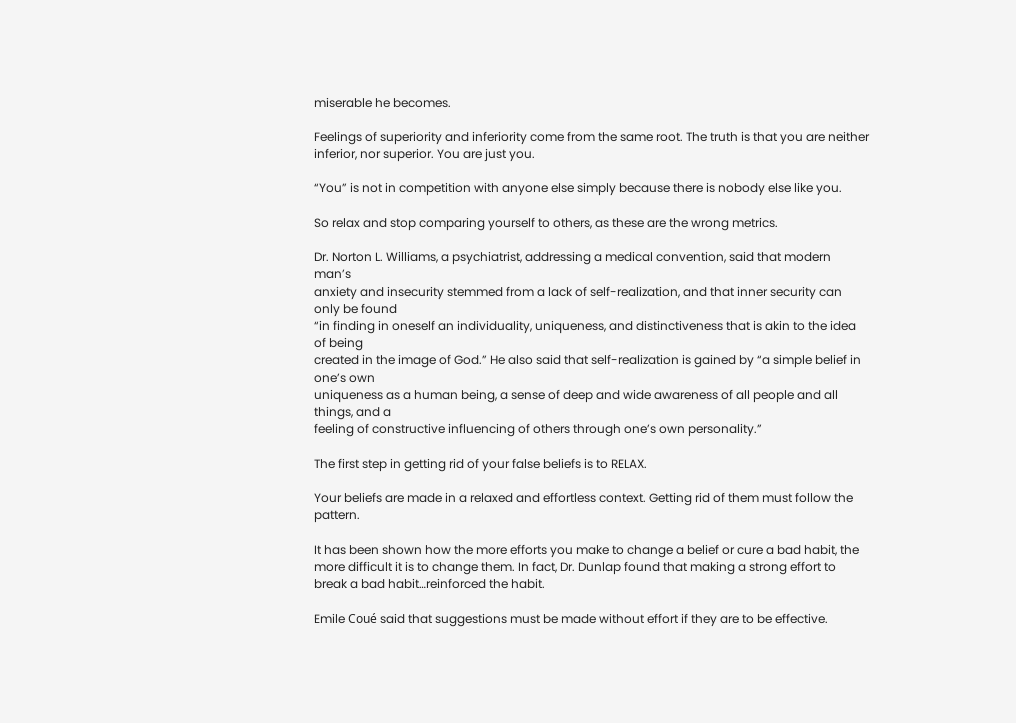miserable he becomes.

Feelings of superiority and inferiority come from the same root. The truth is that you are neither inferior, nor superior. You are just you.

“You” is not in competition with anyone else simply because there is nobody else like you.

So relax and stop comparing yourself to others, as these are the wrong metrics.

Dr. Norton L. Williams, a psychiatrist, addressing a medical convention, said that modern man’s
anxiety and insecurity stemmed from a lack of self-realization, and that inner security can only be found
“in finding in oneself an individuality, uniqueness, and distinctiveness that is akin to the idea of being
created in the image of God.” He also said that self-realization is gained by “a simple belief in one’s own
uniqueness as a human being, a sense of deep and wide awareness of all people and all things, and a
feeling of constructive influencing of others through one’s own personality.”

The first step in getting rid of your false beliefs is to RELAX.

Your beliefs are made in a relaxed and effortless context. Getting rid of them must follow the pattern.

It has been shown how the more efforts you make to change a belief or cure a bad habit, the more difficult it is to change them. In fact, Dr. Dunlap found that making a strong effort to break a bad habit…reinforced the habit.

Emile Coué said that suggestions must be made without effort if they are to be effective.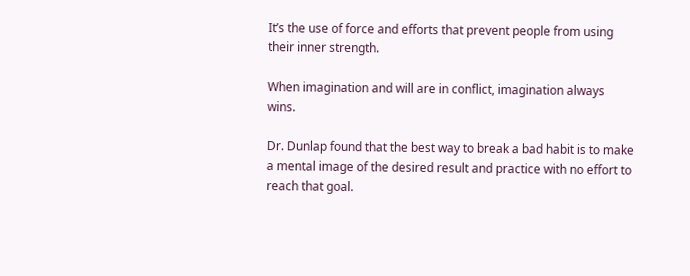It’s the use of force and efforts that prevent people from using their inner strength.

When imagination and will are in conflict, imagination always wins.

Dr. Dunlap found that the best way to break a bad habit is to make a mental image of the desired result and practice with no effort to reach that goal.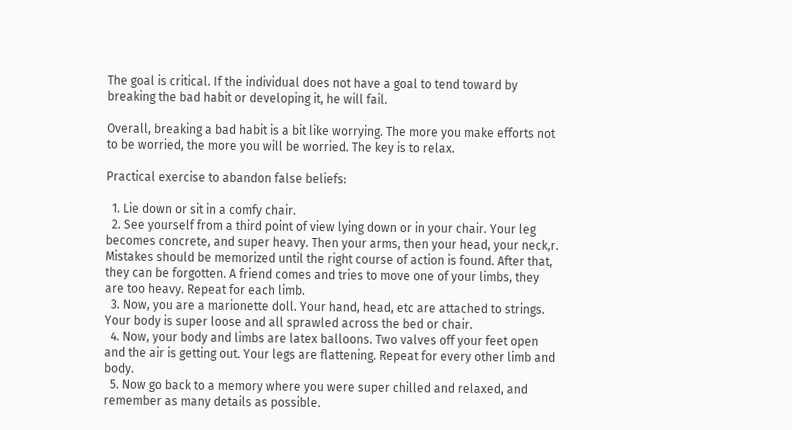The goal is critical. If the individual does not have a goal to tend toward by breaking the bad habit or developing it, he will fail.

Overall, breaking a bad habit is a bit like worrying. The more you make efforts not to be worried, the more you will be worried. The key is to relax.

Practical exercise to abandon false beliefs:

  1. Lie down or sit in a comfy chair.
  2. See yourself from a third point of view lying down or in your chair. Your leg becomes concrete, and super heavy. Then your arms, then your head, your neck,r. Mistakes should be memorized until the right course of action is found. After that, they can be forgotten. A friend comes and tries to move one of your limbs, they are too heavy. Repeat for each limb.
  3. Now, you are a marionette doll. Your hand, head, etc are attached to strings. Your body is super loose and all sprawled across the bed or chair.
  4. Now, your body and limbs are latex balloons. Two valves off your feet open and the air is getting out. Your legs are flattening. Repeat for every other limb and body.
  5. Now go back to a memory where you were super chilled and relaxed, and remember as many details as possible.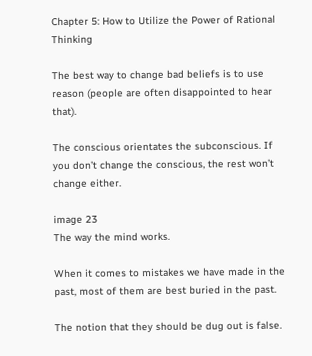Chapter 5: How to Utilize the Power of Rational Thinking

The best way to change bad beliefs is to use reason (people are often disappointed to hear that).

The conscious orientates the subconscious. If you don’t change the conscious, the rest won’t change either.

image 23
The way the mind works.

When it comes to mistakes we have made in the past, most of them are best buried in the past.

The notion that they should be dug out is false.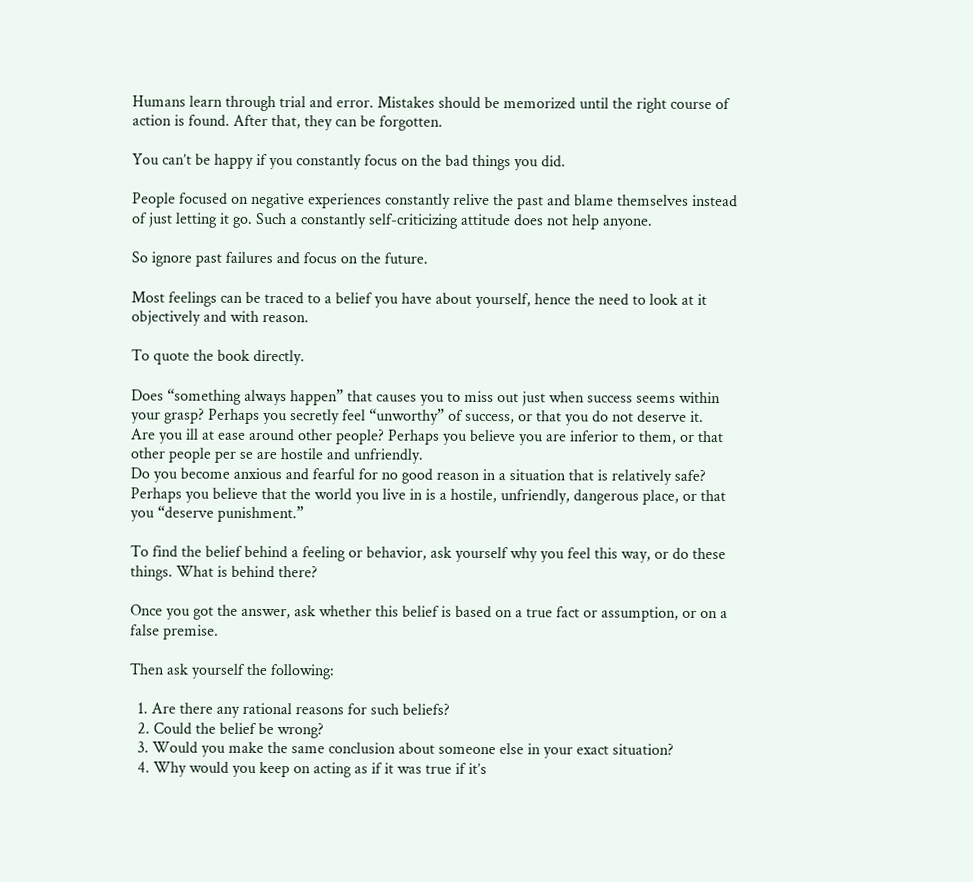Humans learn through trial and error. Mistakes should be memorized until the right course of action is found. After that, they can be forgotten.

You can’t be happy if you constantly focus on the bad things you did.

People focused on negative experiences constantly relive the past and blame themselves instead of just letting it go. Such a constantly self-criticizing attitude does not help anyone.

So ignore past failures and focus on the future.

Most feelings can be traced to a belief you have about yourself, hence the need to look at it objectively and with reason.

To quote the book directly.

Does “something always happen” that causes you to miss out just when success seems within your grasp? Perhaps you secretly feel “unworthy” of success, or that you do not deserve it.
Are you ill at ease around other people? Perhaps you believe you are inferior to them, or that other people per se are hostile and unfriendly.
Do you become anxious and fearful for no good reason in a situation that is relatively safe? Perhaps you believe that the world you live in is a hostile, unfriendly, dangerous place, or that you “deserve punishment.”

To find the belief behind a feeling or behavior, ask yourself why you feel this way, or do these things. What is behind there?

Once you got the answer, ask whether this belief is based on a true fact or assumption, or on a false premise.

Then ask yourself the following:

  1. Are there any rational reasons for such beliefs?
  2. Could the belief be wrong?
  3. Would you make the same conclusion about someone else in your exact situation?
  4. Why would you keep on acting as if it was true if it’s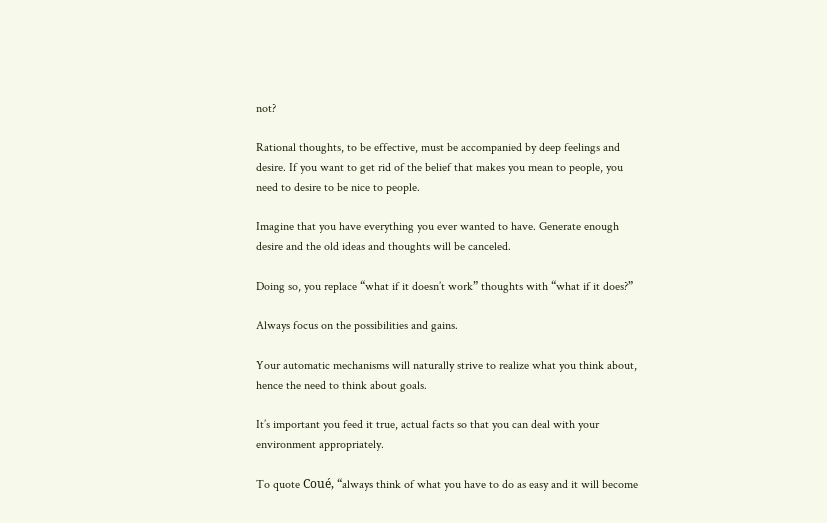not?

Rational thoughts, to be effective, must be accompanied by deep feelings and desire. If you want to get rid of the belief that makes you mean to people, you need to desire to be nice to people.

Imagine that you have everything you ever wanted to have. Generate enough desire and the old ideas and thoughts will be canceled.

Doing so, you replace “what if it doesn’t work” thoughts with “what if it does?”

Always focus on the possibilities and gains.

Your automatic mechanisms will naturally strive to realize what you think about, hence the need to think about goals.

It’s important you feed it true, actual facts so that you can deal with your environment appropriately.

To quote Coué, “always think of what you have to do as easy and it will become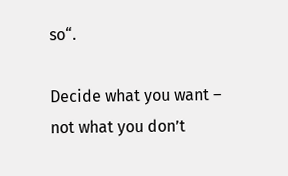so“.

Decide what you want – not what you don’t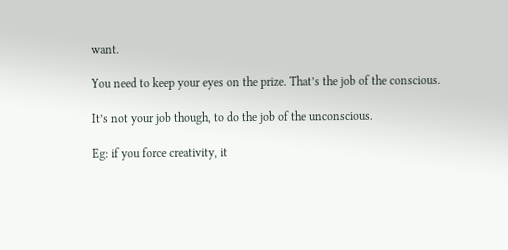want.

You need to keep your eyes on the prize. That’s the job of the conscious.

It’s not your job though, to do the job of the unconscious.

Eg: if you force creativity, it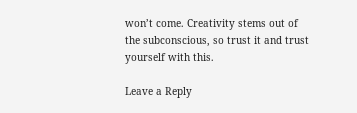won’t come. Creativity stems out of the subconscious, so trust it and trust yourself with this.

Leave a Reply